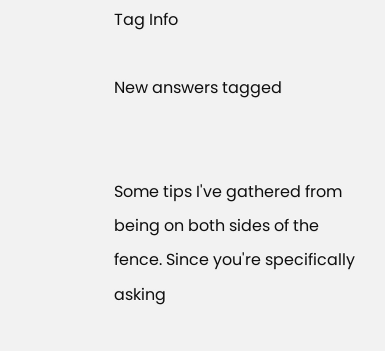Tag Info

New answers tagged


Some tips I've gathered from being on both sides of the fence. Since you're specifically asking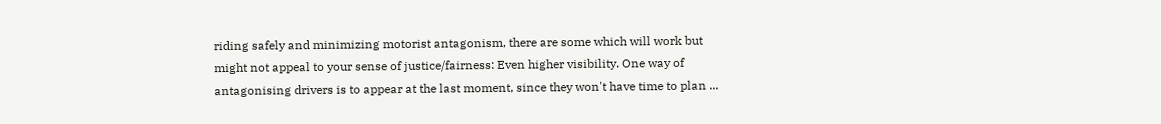riding safely and minimizing motorist antagonism, there are some which will work but might not appeal to your sense of justice/fairness: Even higher visibility. One way of antagonising drivers is to appear at the last moment, since they won't have time to plan ...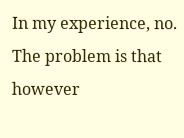In my experience, no. The problem is that however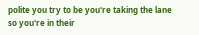polite you try to be you're taking the lane so you're in their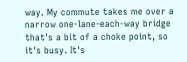way. My commute takes me over a narrow one-lane-each-way bridge that's a bit of a choke point, so it's busy. It's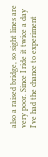also a raised bridge, so sight lines are very poor. Since I ride it twice a day I've had the chance to experiment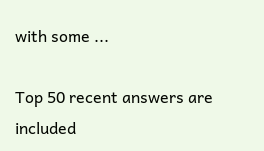with some ...

Top 50 recent answers are included